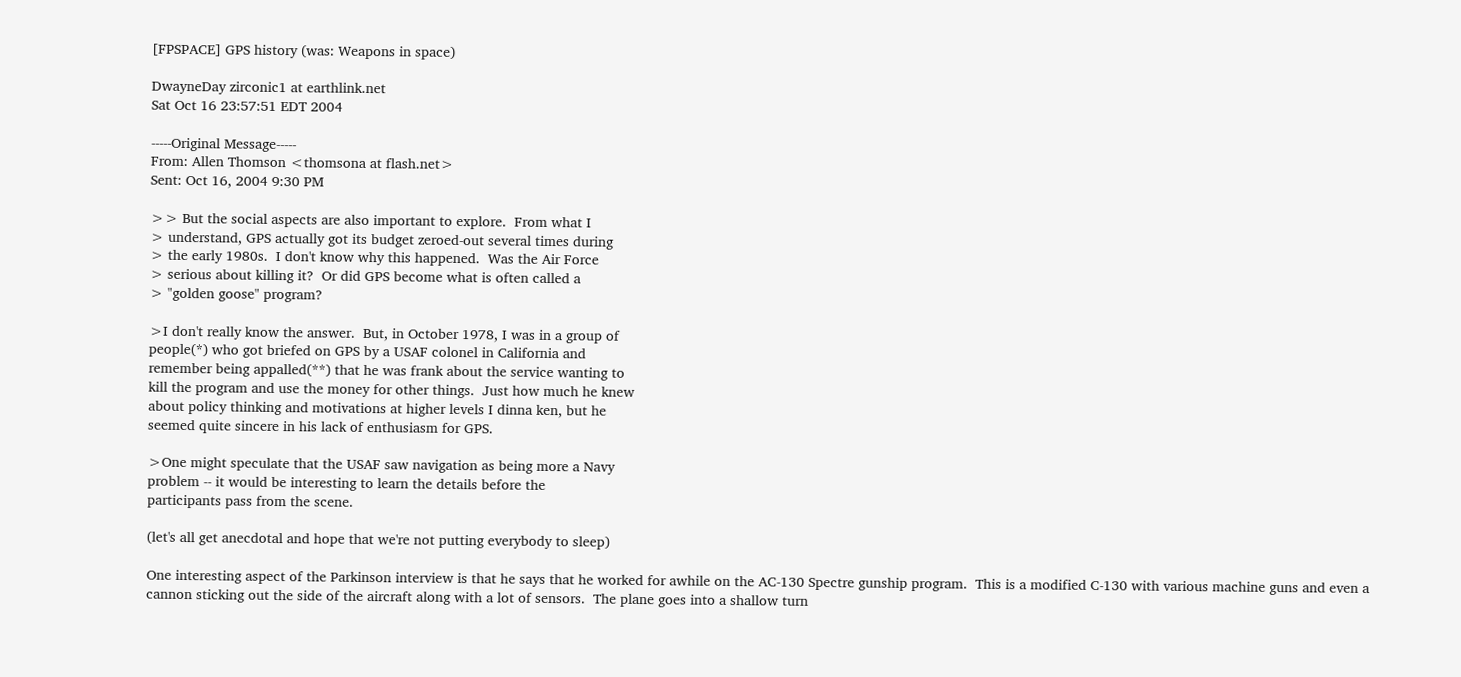[FPSPACE] GPS history (was: Weapons in space)

DwayneDay zirconic1 at earthlink.net
Sat Oct 16 23:57:51 EDT 2004

-----Original Message-----
From: Allen Thomson <thomsona at flash.net>
Sent: Oct 16, 2004 9:30 PM

>> But the social aspects are also important to explore.  From what I
> understand, GPS actually got its budget zeroed-out several times during
> the early 1980s.  I don't know why this happened.  Was the Air Force
> serious about killing it?  Or did GPS become what is often called a
> "golden goose" program?

>I don't really know the answer.  But, in October 1978, I was in a group of
people(*) who got briefed on GPS by a USAF colonel in California and
remember being appalled(**) that he was frank about the service wanting to
kill the program and use the money for other things.  Just how much he knew
about policy thinking and motivations at higher levels I dinna ken, but he
seemed quite sincere in his lack of enthusiasm for GPS.

>One might speculate that the USAF saw navigation as being more a Navy
problem -- it would be interesting to learn the details before the
participants pass from the scene.

(let's all get anecdotal and hope that we're not putting everybody to sleep)

One interesting aspect of the Parkinson interview is that he says that he worked for awhile on the AC-130 Spectre gunship program.  This is a modified C-130 with various machine guns and even a cannon sticking out the side of the aircraft along with a lot of sensors.  The plane goes into a shallow turn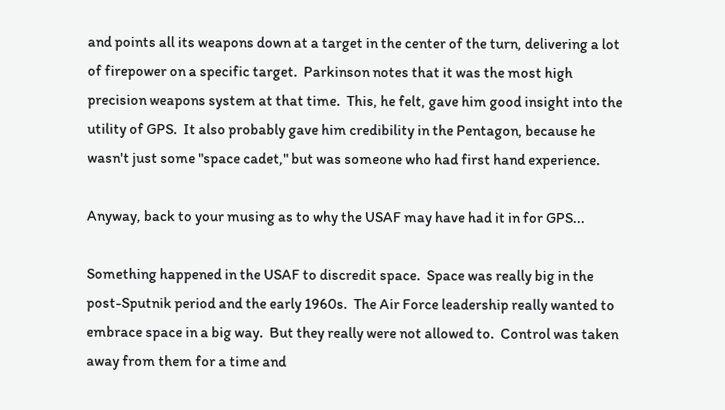and points all its weapons down at a target in the center of the turn, delivering a lot of firepower on a specific target.  Parkinson notes that it was the most high precision weapons system at that time.  This, he felt, gave him good insight into the utility of GPS.  It also probably gave him credibility in the Pentagon, because he wasn't just some "space cadet," but was someone who had first hand experience.

Anyway, back to your musing as to why the USAF may have had it in for GPS...

Something happened in the USAF to discredit space.  Space was really big in the post-Sputnik period and the early 1960s.  The Air Force leadership really wanted to embrace space in a big way.  But they really were not allowed to.  Control was taken away from them for a time and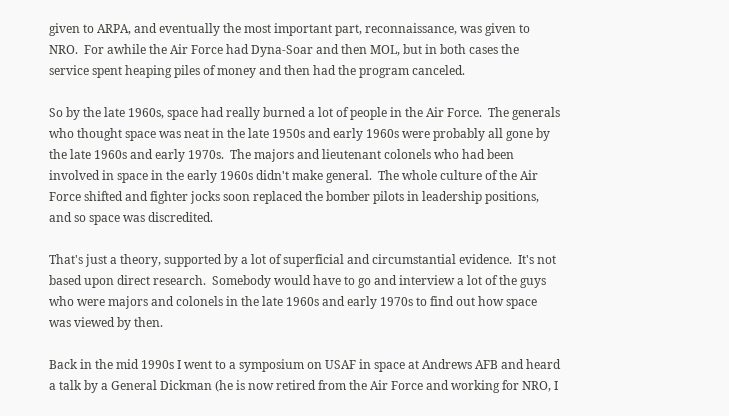given to ARPA, and eventually the most important part, reconnaissance, was given to NRO.  For awhile the Air Force had Dyna-Soar and then MOL, but in both cases the service spent heaping piles of money and then had the program canceled.

So by the late 1960s, space had really burned a lot of people in the Air Force.  The generals who thought space was neat in the late 1950s and early 1960s were probably all gone by the late 1960s and early 1970s.  The majors and lieutenant colonels who had been involved in space in the early 1960s didn't make general.  The whole culture of the Air Force shifted and fighter jocks soon replaced the bomber pilots in leadership positions, and so space was discredited.

That's just a theory, supported by a lot of superficial and circumstantial evidence.  It's not based upon direct research.  Somebody would have to go and interview a lot of the guys who were majors and colonels in the late 1960s and early 1970s to find out how space was viewed by then.

Back in the mid 1990s I went to a symposium on USAF in space at Andrews AFB and heard a talk by a General Dickman (he is now retired from the Air Force and working for NRO, I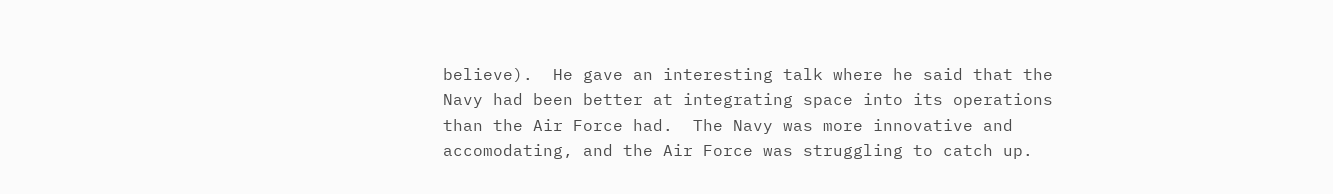believe).  He gave an interesting talk where he said that the Navy had been better at integrating space into its operations than the Air Force had.  The Navy was more innovative and accomodating, and the Air Force was struggling to catch up.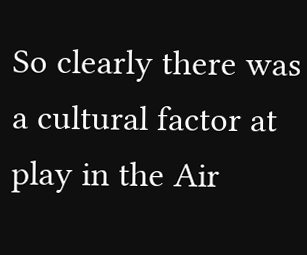So clearly there was a cultural factor at play in the Air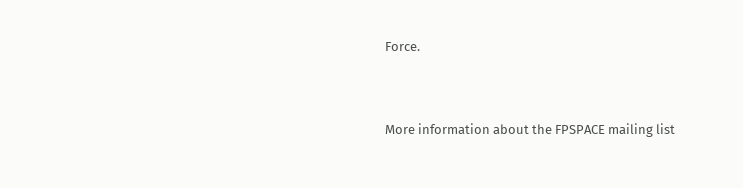Force.


More information about the FPSPACE mailing list